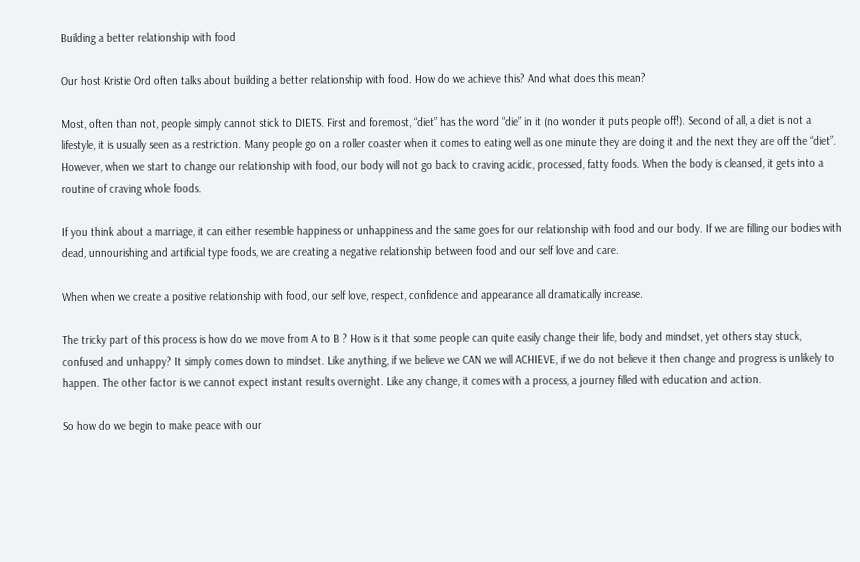Building a better relationship with food

Our host Kristie Ord often talks about building a better relationship with food. How do we achieve this? And what does this mean?

Most, often than not, people simply cannot stick to DIETS. First and foremost, “diet” has the word “die” in it (no wonder it puts people off!). Second of all, a diet is not a lifestyle, it is usually seen as a restriction. Many people go on a roller coaster when it comes to eating well as one minute they are doing it and the next they are off the “diet”. However, when we start to change our relationship with food, our body will not go back to craving acidic, processed, fatty foods. When the body is cleansed, it gets into a routine of craving whole foods.

If you think about a marriage, it can either resemble happiness or unhappiness and the same goes for our relationship with food and our body. If we are filling our bodies with dead, unnourishing and artificial type foods, we are creating a negative relationship between food and our self love and care.

When when we create a positive relationship with food, our self love, respect, confidence and appearance all dramatically increase.

The tricky part of this process is how do we move from A to B ? How is it that some people can quite easily change their life, body and mindset, yet others stay stuck, confused and unhappy? It simply comes down to mindset. Like anything, if we believe we CAN we will ACHIEVE, if we do not believe it then change and progress is unlikely to happen. The other factor is we cannot expect instant results overnight. Like any change, it comes with a process, a journey filled with education and action.

So how do we begin to make peace with our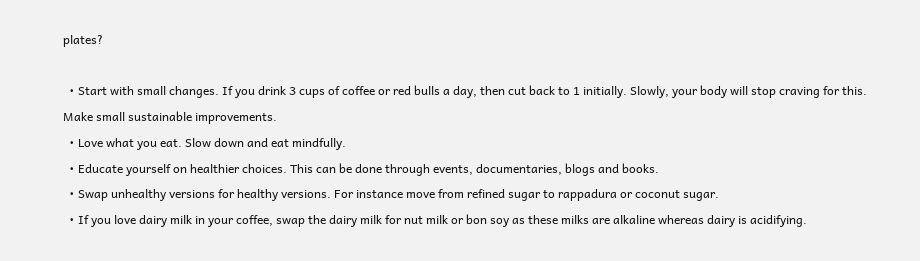plates?

  • Start with small changes. If you drink 3 cups of coffee or red bulls a day, then cut back to 1 initially. Slowly, your body will stop craving for this. Make small sustainable improvements.
  • Love what you eat. Slow down and eat mindfully.
  • Educate yourself on healthier choices. This can be done through events, documentaries, blogs and books.
  • Swap unhealthy versions for healthy versions. For instance move from refined sugar to rappadura or coconut sugar.
  • If you love dairy milk in your coffee, swap the dairy milk for nut milk or bon soy as these milks are alkaline whereas dairy is acidifying.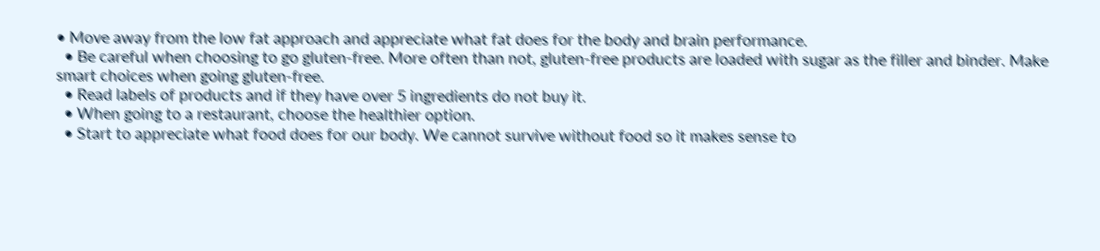• Move away from the low fat approach and appreciate what fat does for the body and brain performance.
  • Be careful when choosing to go gluten-free. More often than not, gluten-free products are loaded with sugar as the filler and binder. Make smart choices when going gluten-free.
  • Read labels of products and if they have over 5 ingredients do not buy it.
  • When going to a restaurant, choose the healthier option.
  • Start to appreciate what food does for our body. We cannot survive without food so it makes sense to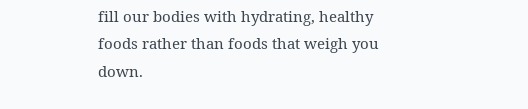fill our bodies with hydrating, healthy foods rather than foods that weigh you down.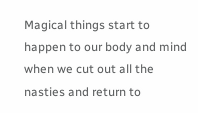Magical things start to happen to our body and mind when we cut out all the nasties and return to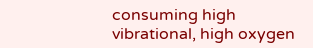consuming high vibrational, high oxygen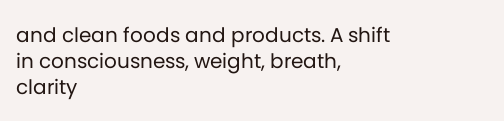and clean foods and products. A shift in consciousness, weight, breath, clarity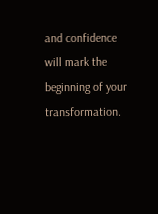and confidence will mark the beginning of your transformation.